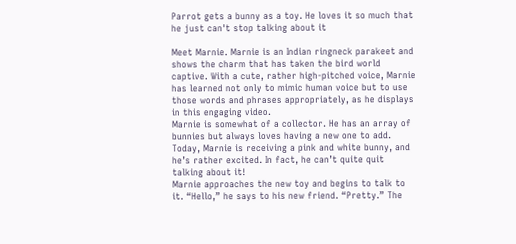Parrot gets a bunny as a toy. He loves it so much that he just can't stop talking about it

Meet Marnie. Marnie is an Indian ringneck parakeet and shows the charm that has taken the bird world captive. With a cute, rather high-pitched voice, Marnie has learned not only to mimic human voice but to use those words and phrases appropriately, as he displays in this engaging video.
Marnie is somewhat of a collector. He has an array of bunnies but always loves having a new one to add. Today, Marnie is receiving a pink and white bunny, and he’s rather excited. In fact, he can’t quite quit talking about it!
Marnie approaches the new toy and begins to talk to it. “Hello,” he says to his new friend. “Pretty.” The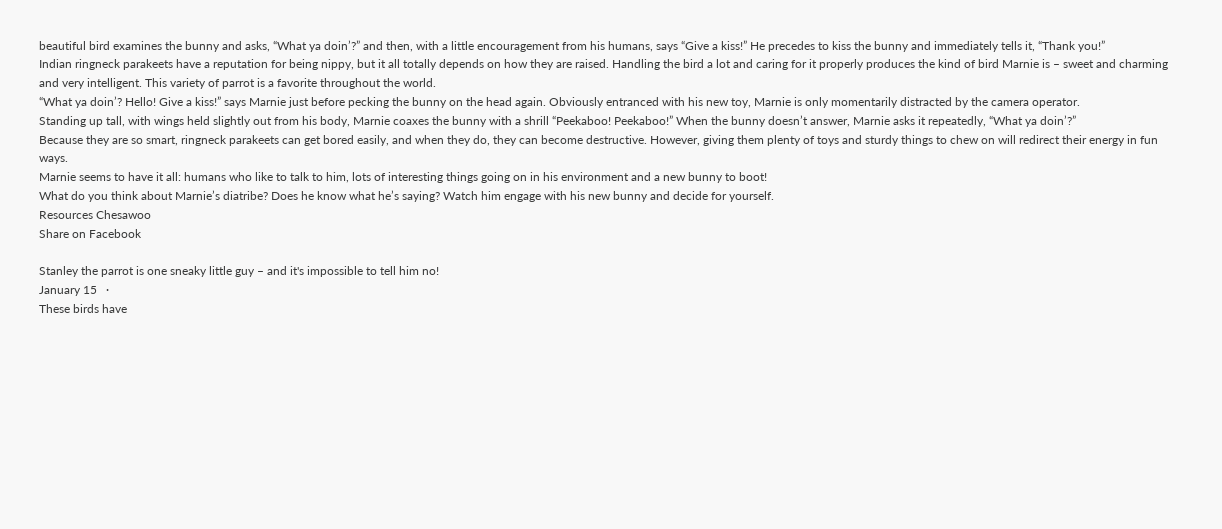beautiful bird examines the bunny and asks, “What ya doin’?” and then, with a little encouragement from his humans, says “Give a kiss!” He precedes to kiss the bunny and immediately tells it, “Thank you!”
Indian ringneck parakeets have a reputation for being nippy, but it all totally depends on how they are raised. Handling the bird a lot and caring for it properly produces the kind of bird Marnie is – sweet and charming and very intelligent. This variety of parrot is a favorite throughout the world.
“What ya doin’? Hello! Give a kiss!” says Marnie just before pecking the bunny on the head again. Obviously entranced with his new toy, Marnie is only momentarily distracted by the camera operator.
Standing up tall, with wings held slightly out from his body, Marnie coaxes the bunny with a shrill “Peekaboo! Peekaboo!” When the bunny doesn’t answer, Marnie asks it repeatedly, “What ya doin’?”
Because they are so smart, ringneck parakeets can get bored easily, and when they do, they can become destructive. However, giving them plenty of toys and sturdy things to chew on will redirect their energy in fun ways.
Marnie seems to have it all: humans who like to talk to him, lots of interesting things going on in his environment and a new bunny to boot!
What do you think about Marnie’s diatribe? Does he know what he’s saying? Watch him engage with his new bunny and decide for yourself.
Resources Chesawoo
Share on Facebook

Stanley the parrot is one sneaky little guy – and it's impossible to tell him no!
January 15   ·
These birds have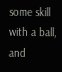some skill with a ball, and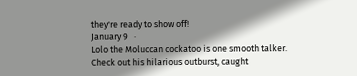they're ready to show off!
January 9   ·
Lolo the Moluccan cockatoo is one smooth talker. Check out his hilarious outburst, caught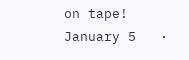on tape!
January 5   ·